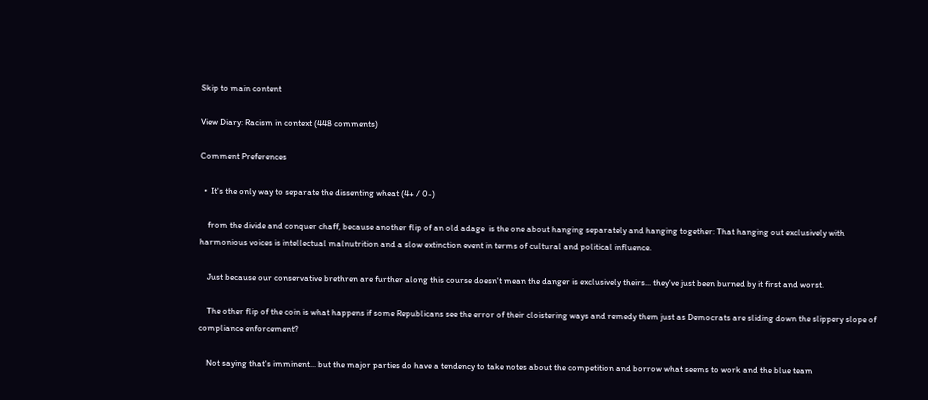Skip to main content

View Diary: Racism in context (448 comments)

Comment Preferences

  •  It's the only way to separate the dissenting wheat (4+ / 0-)

    from the divide and conquer chaff, because another flip of an old adage  is the one about hanging separately and hanging together: That hanging out exclusively with harmonious voices is intellectual malnutrition and a slow extinction event in terms of cultural and political influence.

    Just because our conservative brethren are further along this course doesn't mean the danger is exclusively theirs... they've just been burned by it first and worst.

    The other flip of the coin is what happens if some Republicans see the error of their cloistering ways and remedy them just as Democrats are sliding down the slippery slope of compliance enforcement?

    Not saying that's imminent... but the major parties do have a tendency to take notes about the competition and borrow what seems to work and the blue team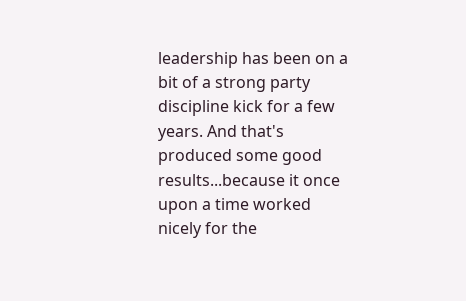leadership has been on a bit of a strong party discipline kick for a few years. And that's produced some good results...because it once upon a time worked nicely for the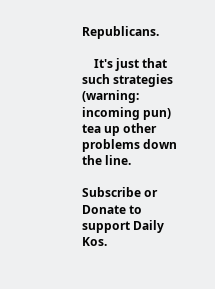Republicans.

    It's just that such strategies (warning: incoming pun) tea up other problems down the line.

Subscribe or Donate to support Daily Kos.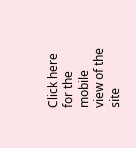Click here for the mobile view of the site